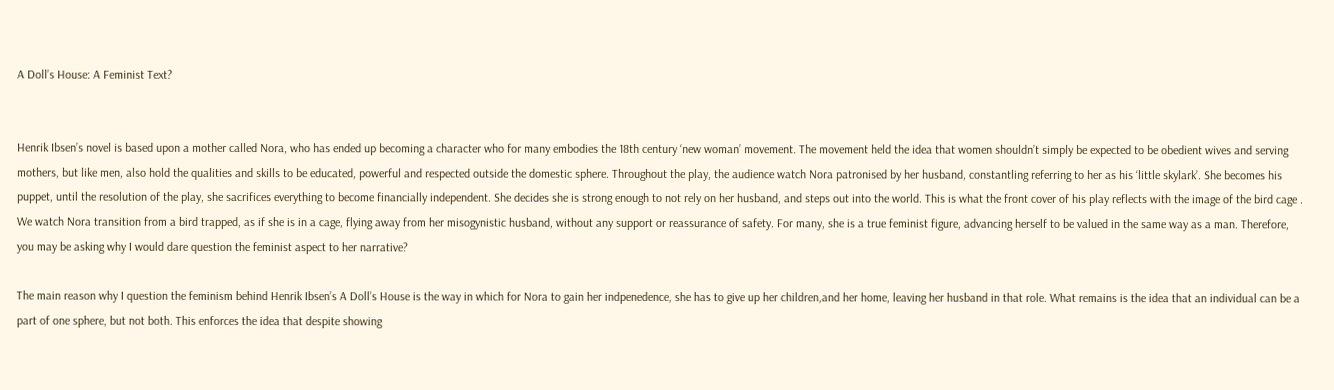A Doll’s House: A Feminist Text?


Henrik Ibsen’s novel is based upon a mother called Nora, who has ended up becoming a character who for many embodies the 18th century ‘new woman’ movement. The movement held the idea that women shouldn’t simply be expected to be obedient wives and serving mothers, but like men, also hold the qualities and skills to be educated, powerful and respected outside the domestic sphere. Throughout the play, the audience watch Nora patronised by her husband, constantling referring to her as his ‘little skylark’. She becomes his puppet, until the resolution of the play, she sacrifices everything to become financially independent. She decides she is strong enough to not rely on her husband, and steps out into the world. This is what the front cover of his play reflects with the image of the bird cage . We watch Nora transition from a bird trapped, as if she is in a cage, flying away from her misogynistic husband, without any support or reassurance of safety. For many, she is a true feminist figure, advancing herself to be valued in the same way as a man. Therefore, you may be asking why I would dare question the feminist aspect to her narrative?

The main reason why I question the feminism behind Henrik Ibsen’s A Doll’s House is the way in which for Nora to gain her indpenedence, she has to give up her children,and her home, leaving her husband in that role. What remains is the idea that an individual can be a part of one sphere, but not both. This enforces the idea that despite showing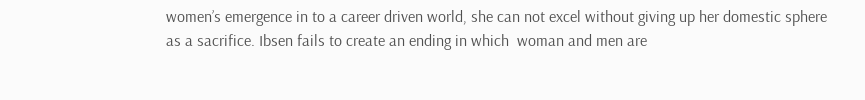women’s emergence in to a career driven world, she can not excel without giving up her domestic sphere as a sacrifice. Ibsen fails to create an ending in which  woman and men are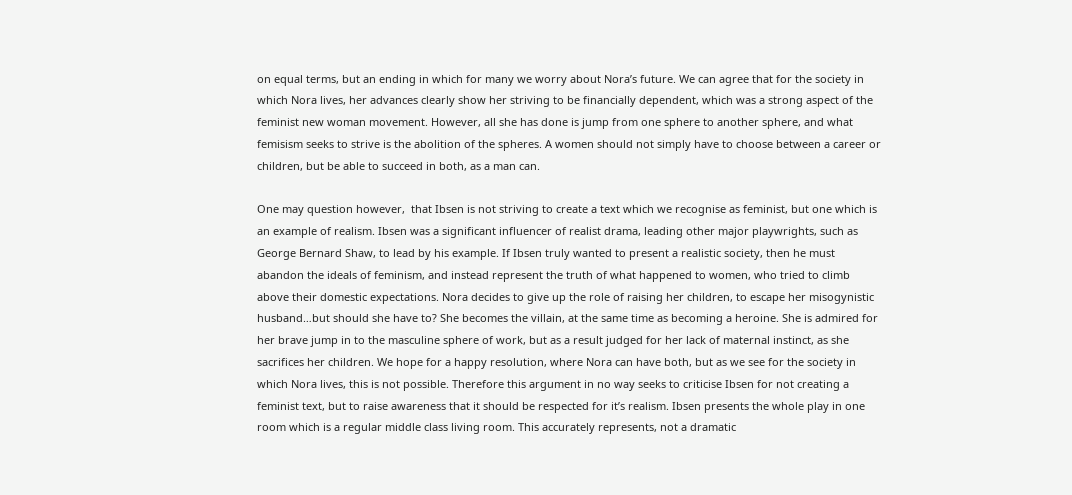on equal terms, but an ending in which for many we worry about Nora’s future. We can agree that for the society in which Nora lives, her advances clearly show her striving to be financially dependent, which was a strong aspect of the feminist new woman movement. However, all she has done is jump from one sphere to another sphere, and what femisism seeks to strive is the abolition of the spheres. A women should not simply have to choose between a career or children, but be able to succeed in both, as a man can.

One may question however,  that Ibsen is not striving to create a text which we recognise as feminist, but one which is an example of realism. Ibsen was a significant influencer of realist drama, leading other major playwrights, such as George Bernard Shaw, to lead by his example. If Ibsen truly wanted to present a realistic society, then he must abandon the ideals of feminism, and instead represent the truth of what happened to women, who tried to climb above their domestic expectations. Nora decides to give up the role of raising her children, to escape her misogynistic husband…but should she have to? She becomes the villain, at the same time as becoming a heroine. She is admired for her brave jump in to the masculine sphere of work, but as a result judged for her lack of maternal instinct, as she sacrifices her children. We hope for a happy resolution, where Nora can have both, but as we see for the society in which Nora lives, this is not possible. Therefore this argument in no way seeks to criticise Ibsen for not creating a feminist text, but to raise awareness that it should be respected for it’s realism. Ibsen presents the whole play in one room which is a regular middle class living room. This accurately represents, not a dramatic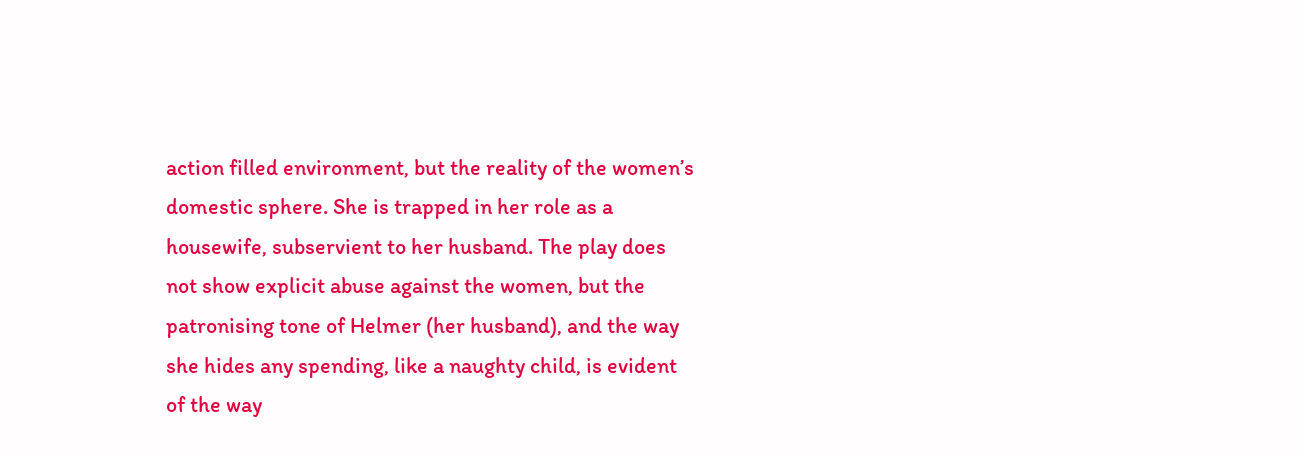action filled environment, but the reality of the women’s domestic sphere. She is trapped in her role as a housewife, subservient to her husband. The play does not show explicit abuse against the women, but the patronising tone of Helmer (her husband), and the way she hides any spending, like a naughty child, is evident of the way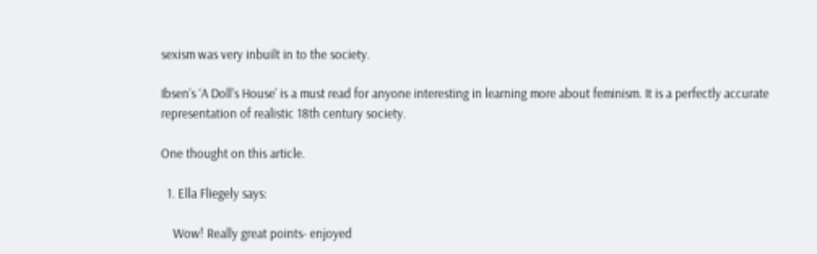sexism was very inbuilt in to the society.

Ibsen’s ‘A Doll’s House’ is a must read for anyone interesting in learning more about feminism. It is a perfectly accurate representation of realistic 18th century society.

One thought on this article.

  1. Ella Fliegely says:

    Wow! Really great points- enjoyed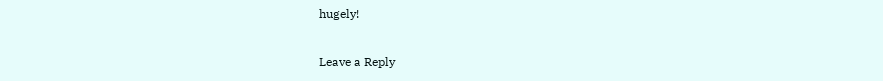hugely!

Leave a Reply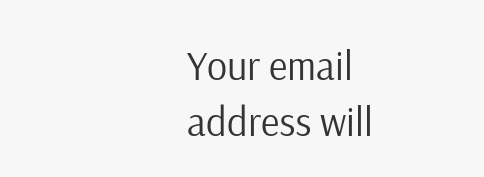Your email address will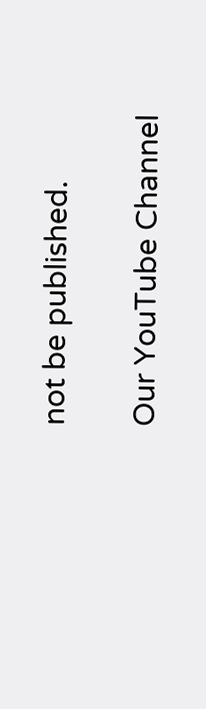not be published.

Our YouTube Channel